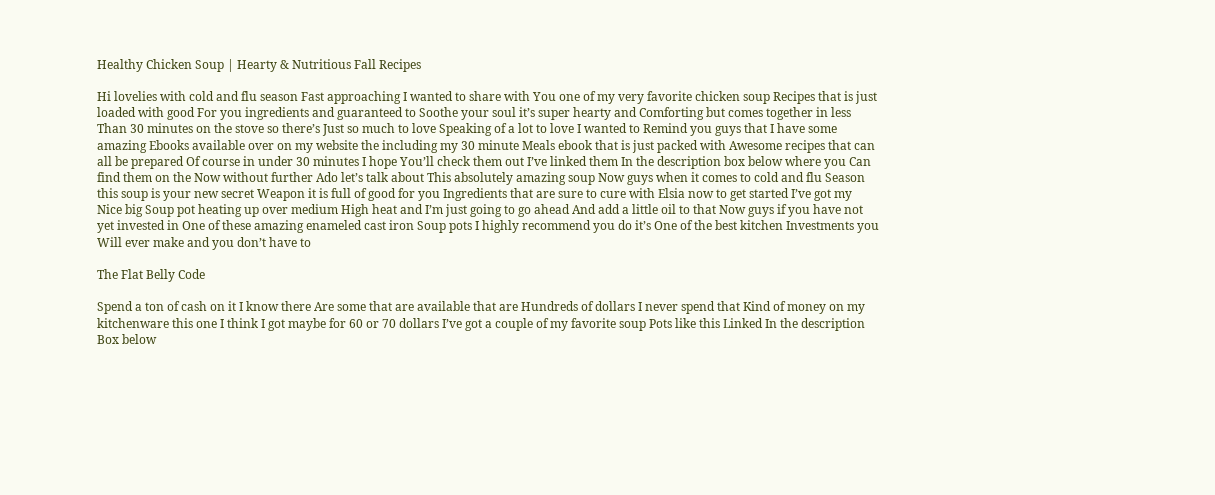Healthy Chicken Soup | Hearty & Nutritious Fall Recipes

Hi lovelies with cold and flu season Fast approaching I wanted to share with You one of my very favorite chicken soup Recipes that is just loaded with good For you ingredients and guaranteed to Soothe your soul it’s super hearty and Comforting but comes together in less Than 30 minutes on the stove so there’s Just so much to love Speaking of a lot to love I wanted to Remind you guys that I have some amazing Ebooks available over on my website the including my 30 minute Meals ebook that is just packed with Awesome recipes that can all be prepared Of course in under 30 minutes I hope You’ll check them out I’ve linked them In the description box below where you Can find them on the Now without further Ado let’s talk about This absolutely amazing soup Now guys when it comes to cold and flu Season this soup is your new secret Weapon it is full of good for you Ingredients that are sure to cure with Elsia now to get started I’ve got my Nice big Soup pot heating up over medium High heat and I’m just going to go ahead And add a little oil to that Now guys if you have not yet invested in One of these amazing enameled cast iron Soup pots I highly recommend you do it’s One of the best kitchen Investments you Will ever make and you don’t have to

The Flat Belly Code

Spend a ton of cash on it I know there Are some that are available that are Hundreds of dollars I never spend that Kind of money on my kitchenware this one I think I got maybe for 60 or 70 dollars I’ve got a couple of my favorite soup Pots like this Linked In the description Box below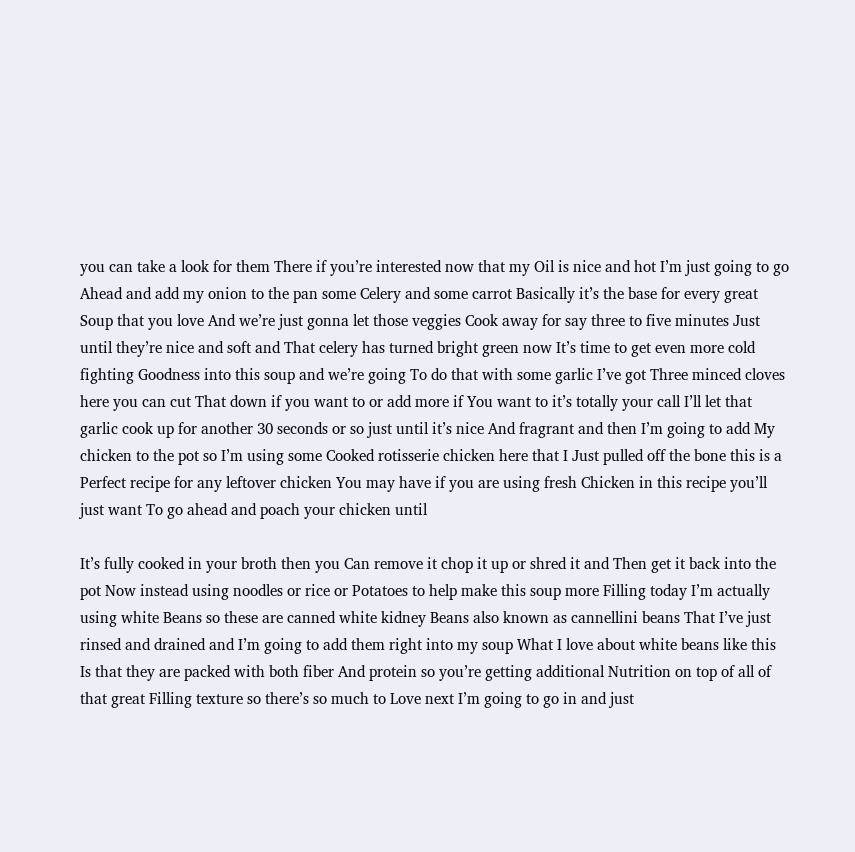you can take a look for them There if you’re interested now that my Oil is nice and hot I’m just going to go Ahead and add my onion to the pan some Celery and some carrot Basically it’s the base for every great Soup that you love And we’re just gonna let those veggies Cook away for say three to five minutes Just until they’re nice and soft and That celery has turned bright green now It’s time to get even more cold fighting Goodness into this soup and we’re going To do that with some garlic I’ve got Three minced cloves here you can cut That down if you want to or add more if You want to it’s totally your call I’ll let that garlic cook up for another 30 seconds or so just until it’s nice And fragrant and then I’m going to add My chicken to the pot so I’m using some Cooked rotisserie chicken here that I Just pulled off the bone this is a Perfect recipe for any leftover chicken You may have if you are using fresh Chicken in this recipe you’ll just want To go ahead and poach your chicken until

It’s fully cooked in your broth then you Can remove it chop it up or shred it and Then get it back into the pot Now instead using noodles or rice or Potatoes to help make this soup more Filling today I’m actually using white Beans so these are canned white kidney Beans also known as cannellini beans That I’ve just rinsed and drained and I’m going to add them right into my soup What I love about white beans like this Is that they are packed with both fiber And protein so you’re getting additional Nutrition on top of all of that great Filling texture so there’s so much to Love next I’m going to go in and just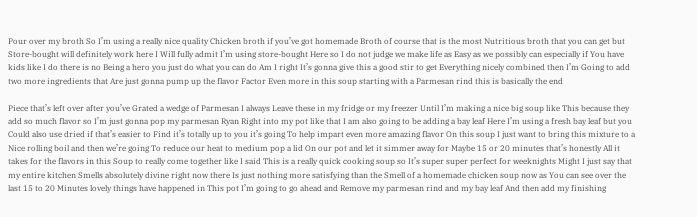Pour over my broth So I’m using a really nice quality Chicken broth if you’ve got homemade Broth of course that is the most Nutritious broth that you can get but Store-bought will definitely work here I Will fully admit I’m using store-bought Here so I do not judge we make life as Easy as we possibly can especially if You have kids like I do there is no Being a hero you just do what you can do Am I right It’s gonna give this a good stir to get Everything nicely combined then I’m Going to add two more ingredients that Are just gonna pump up the flavor Factor Even more in this soup starting with a Parmesan rind this is basically the end

Piece that’s left over after you’ve Grated a wedge of Parmesan I always Leave these in my fridge or my freezer Until I’m making a nice big soup like This because they add so much flavor so I’m just gonna pop my parmesan Ryan Right into my pot like that I am also going to be adding a bay leaf Here I’m using a fresh bay leaf but you Could also use dried if that’s easier to Find it’s totally up to you it’s going To help impart even more amazing flavor On this soup I just want to bring this mixture to a Nice rolling boil and then we’re going To reduce our heat to medium pop a lid On our pot and let it simmer away for Maybe 15 or 20 minutes that’s honestly All it takes for the flavors in this Soup to really come together like I said This is a really quick cooking soup so It’s super super perfect for weeknights Might I just say that my entire kitchen Smells absolutely divine right now there Is just nothing more satisfying than the Smell of a homemade chicken soup now as You can see over the last 15 to 20 Minutes lovely things have happened in This pot I’m going to go ahead and Remove my parmesan rind and my bay leaf And then add my finishing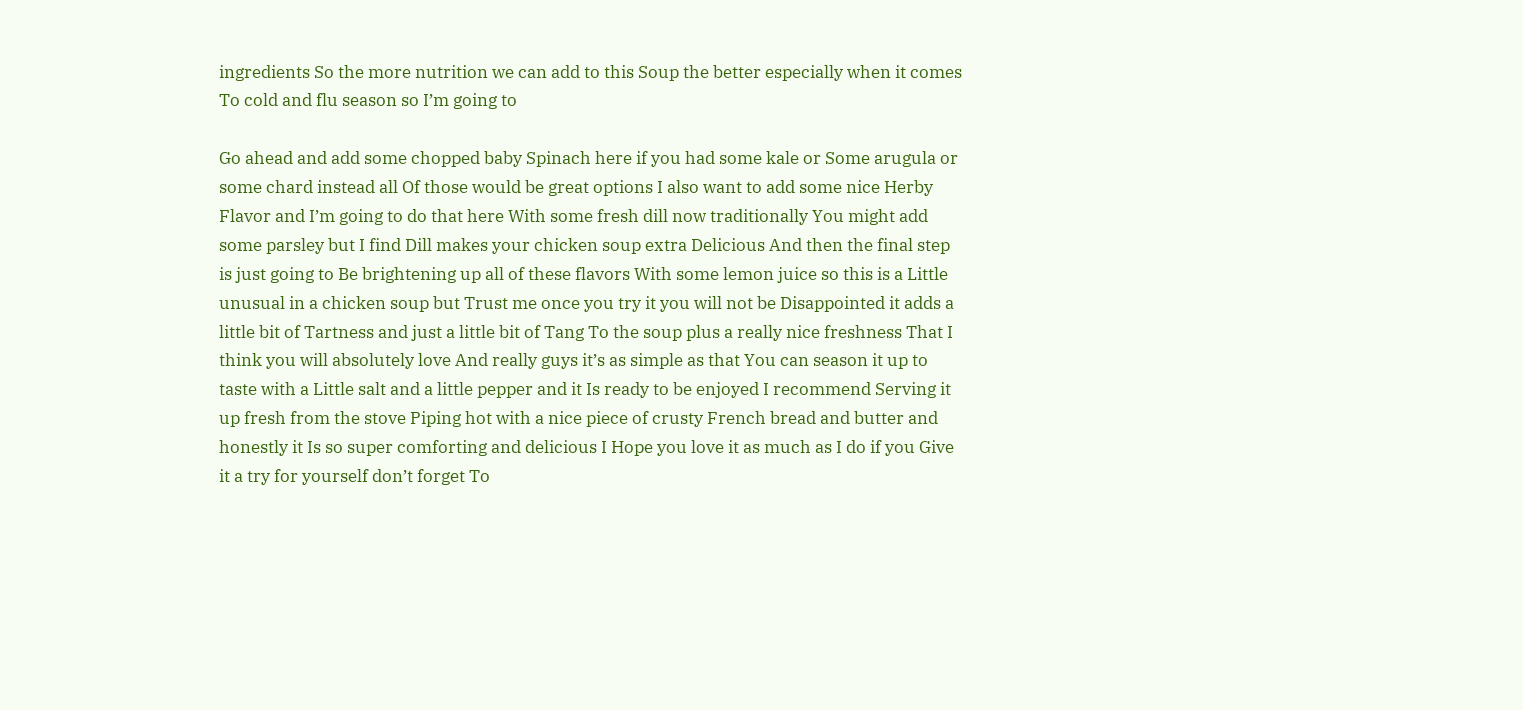ingredients So the more nutrition we can add to this Soup the better especially when it comes To cold and flu season so I’m going to

Go ahead and add some chopped baby Spinach here if you had some kale or Some arugula or some chard instead all Of those would be great options I also want to add some nice Herby Flavor and I’m going to do that here With some fresh dill now traditionally You might add some parsley but I find Dill makes your chicken soup extra Delicious And then the final step is just going to Be brightening up all of these flavors With some lemon juice so this is a Little unusual in a chicken soup but Trust me once you try it you will not be Disappointed it adds a little bit of Tartness and just a little bit of Tang To the soup plus a really nice freshness That I think you will absolutely love And really guys it’s as simple as that You can season it up to taste with a Little salt and a little pepper and it Is ready to be enjoyed I recommend Serving it up fresh from the stove Piping hot with a nice piece of crusty French bread and butter and honestly it Is so super comforting and delicious I Hope you love it as much as I do if you Give it a try for yourself don’t forget To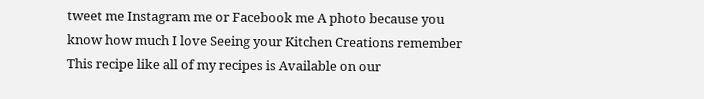tweet me Instagram me or Facebook me A photo because you know how much I love Seeing your Kitchen Creations remember This recipe like all of my recipes is Available on our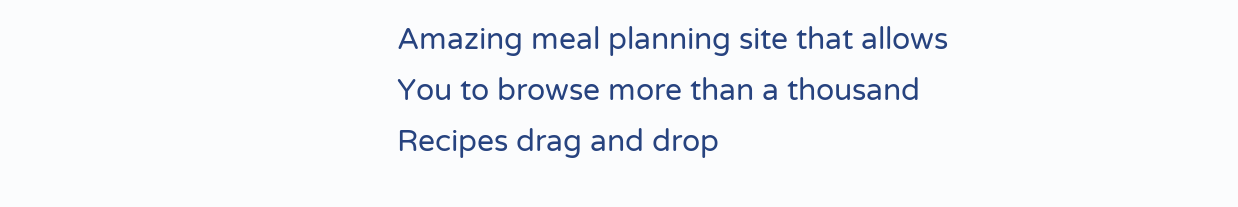Amazing meal planning site that allows You to browse more than a thousand Recipes drag and drop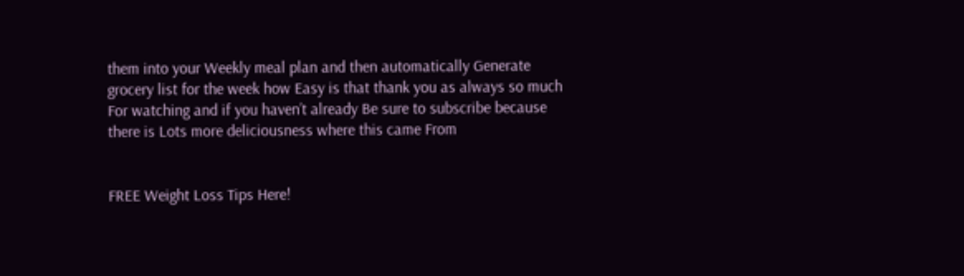them into your Weekly meal plan and then automatically Generate grocery list for the week how Easy is that thank you as always so much For watching and if you haven’t already Be sure to subscribe because there is Lots more deliciousness where this came From


FREE Weight Loss Tips Here!